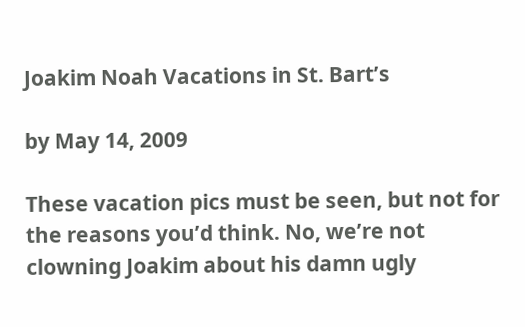Joakim Noah Vacations in St. Bart’s

by May 14, 2009

These vacation pics must be seen, but not for the reasons you’d think. No, we’re not clowning Joakim about his damn ugly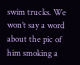swim trucks. We won’t say a word about the pic of him smoking a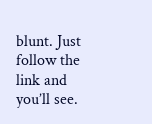blunt. Just follow the link and you’ll see.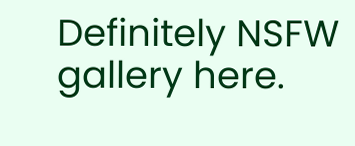Definitely NSFW gallery here.